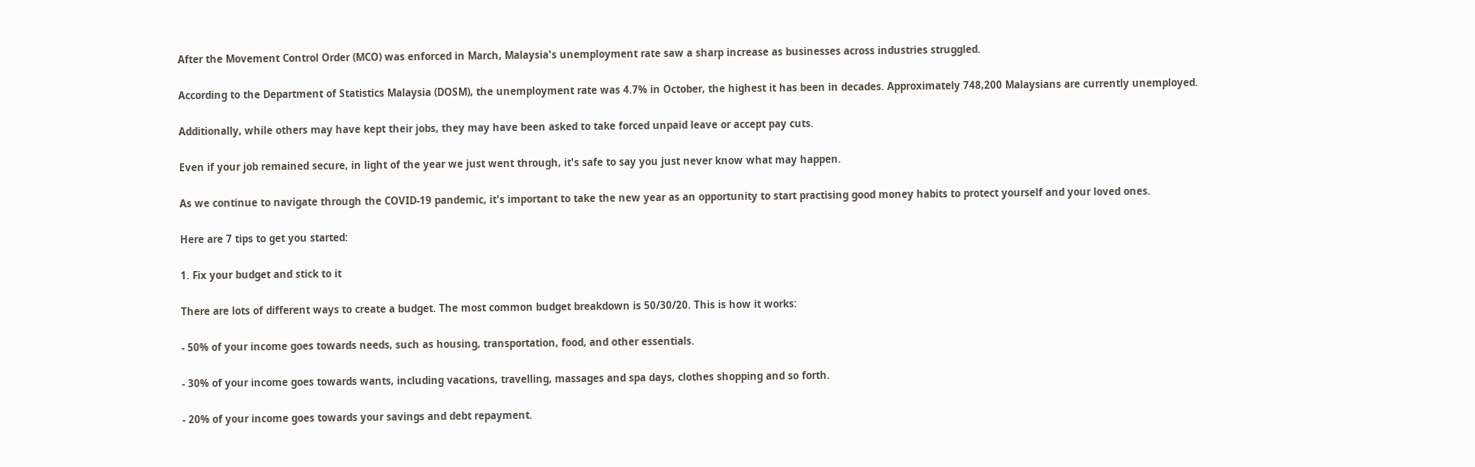After the Movement Control Order (MCO) was enforced in March, Malaysia's unemployment rate saw a sharp increase as businesses across industries struggled.

According to the Department of Statistics Malaysia (DOSM), the unemployment rate was 4.7% in October, the highest it has been in decades. Approximately 748,200 Malaysians are currently unemployed.

Additionally, while others may have kept their jobs, they may have been asked to take forced unpaid leave or accept pay cuts.

Even if your job remained secure, in light of the year we just went through, it's safe to say you just never know what may happen.

As we continue to navigate through the COVID-19 pandemic, it's important to take the new year as an opportunity to start practising good money habits to protect yourself and your loved ones.

Here are 7 tips to get you started:

1. Fix your budget and stick to it

There are lots of different ways to create a budget. The most common budget breakdown is 50/30/20. This is how it works:

- 50% of your income goes towards needs, such as housing, transportation, food, and other essentials.

- 30% of your income goes towards wants, including vacations, travelling, massages and spa days, clothes shopping and so forth.

- 20% of your income goes towards your savings and debt repayment.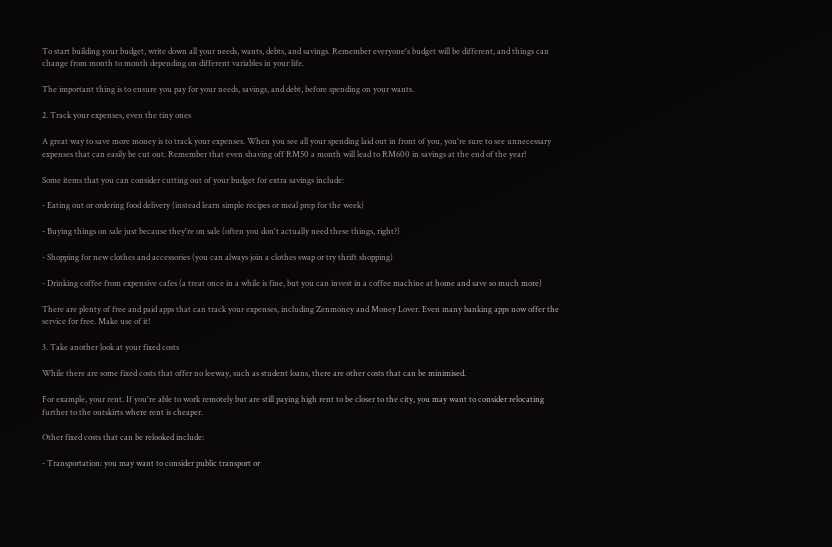To start building your budget, write down all your needs, wants, debts, and savings. Remember everyone's budget will be different, and things can change from month to month depending on different variables in your life.

The important thing is to ensure you pay for your needs, savings, and debt, before spending on your wants.

2. Track your expenses, even the tiny ones

A great way to save more money is to track your expenses. When you see all your spending laid out in front of you, you're sure to see unnecessary expenses that can easily be cut out. Remember that even shaving off RM50 a month will lead to RM600 in savings at the end of the year!

Some items that you can consider cutting out of your budget for extra savings include:

- Eating out or ordering food delivery (instead learn simple recipes or meal prep for the week)

- Buying things on sale just because they're on sale (often you don't actually need these things, right?)

- Shopping for new clothes and accessories (you can always join a clothes swap or try thrift shopping)

- Drinking coffee from expensive cafes (a treat once in a while is fine, but you can invest in a coffee machine at home and save so much more)

There are plenty of free and paid apps that can track your expenses, including Zenmoney and Money Lover. Even many banking apps now offer the service for free. Make use of it!

3. Take another look at your fixed costs

While there are some fixed costs that offer no leeway, such as student loans, there are other costs that can be minimised.

For example, your rent. If you're able to work remotely but are still paying high rent to be closer to the city, you may want to consider relocating further to the outskirts where rent is cheaper.

Other fixed costs that can be relooked include:

- Transportation: you may want to consider public transport or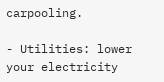carpooling.

- Utilities: lower your electricity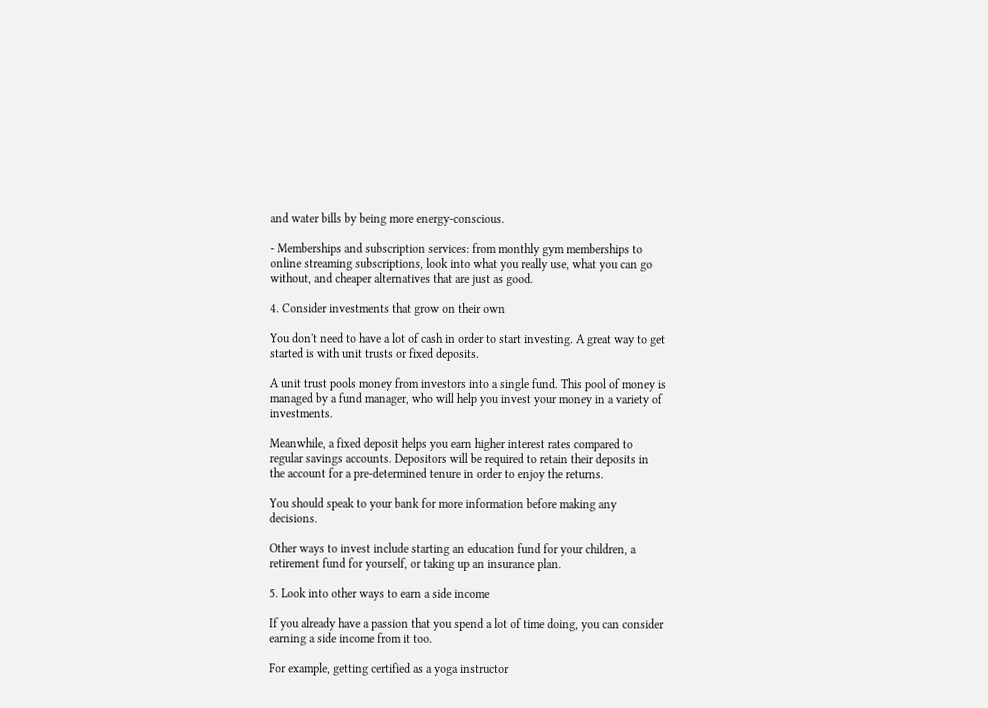and water bills by being more energy-conscious.

- Memberships and subscription services: from monthly gym memberships to online streaming subscriptions, look into what you really use, what you can go without, and cheaper alternatives that are just as good.

4. Consider investments that grow on their own

You don't need to have a lot of cash in order to start investing. A great way to get started is with unit trusts or fixed deposits.

A unit trust pools money from investors into a single fund. This pool of money is managed by a fund manager, who will help you invest your money in a variety of investments.

Meanwhile, a fixed deposit helps you earn higher interest rates compared to regular savings accounts. Depositors will be required to retain their deposits in the account for a pre-determined tenure in order to enjoy the returns.

You should speak to your bank for more information before making any decisions.

Other ways to invest include starting an education fund for your children, a retirement fund for yourself, or taking up an insurance plan.

5. Look into other ways to earn a side income

If you already have a passion that you spend a lot of time doing, you can consider earning a side income from it too.

For example, getting certified as a yoga instructor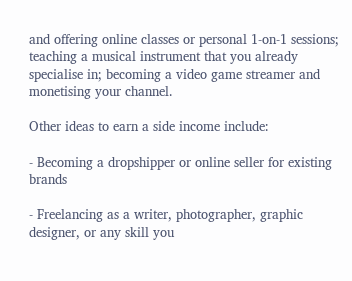and offering online classes or personal 1-on-1 sessions; teaching a musical instrument that you already specialise in; becoming a video game streamer and monetising your channel.

Other ideas to earn a side income include:

- Becoming a dropshipper or online seller for existing brands

- Freelancing as a writer, photographer, graphic designer, or any skill you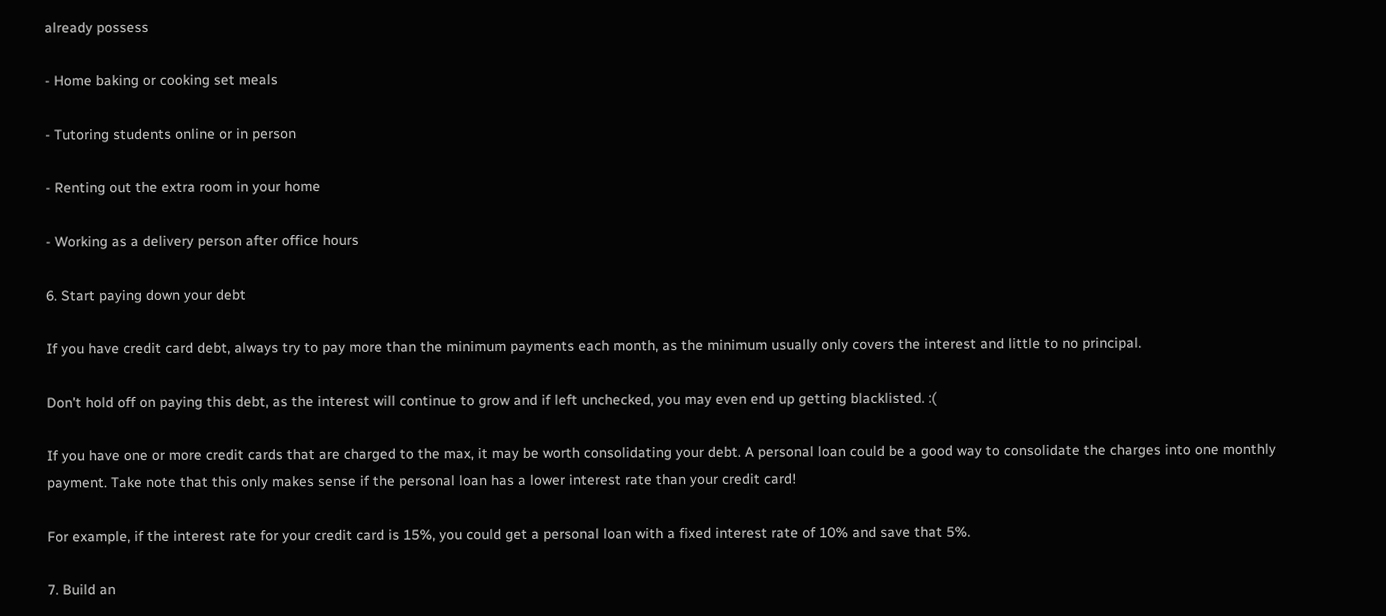already possess

- Home baking or cooking set meals

- Tutoring students online or in person

- Renting out the extra room in your home

- Working as a delivery person after office hours

6. Start paying down your debt

If you have credit card debt, always try to pay more than the minimum payments each month, as the minimum usually only covers the interest and little to no principal.

Don't hold off on paying this debt, as the interest will continue to grow and if left unchecked, you may even end up getting blacklisted. :(

If you have one or more credit cards that are charged to the max, it may be worth consolidating your debt. A personal loan could be a good way to consolidate the charges into one monthly payment. Take note that this only makes sense if the personal loan has a lower interest rate than your credit card!

For example, if the interest rate for your credit card is 15%, you could get a personal loan with a fixed interest rate of 10% and save that 5%.

7. Build an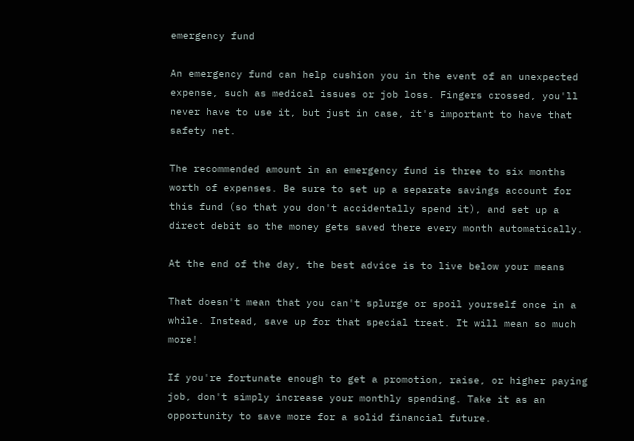emergency fund

An emergency fund can help cushion you in the event of an unexpected expense, such as medical issues or job loss. Fingers crossed, you'll never have to use it, but just in case, it's important to have that safety net.

The recommended amount in an emergency fund is three to six months worth of expenses. Be sure to set up a separate savings account for this fund (so that you don't accidentally spend it), and set up a direct debit so the money gets saved there every month automatically.

At the end of the day, the best advice is to live below your means

That doesn't mean that you can't splurge or spoil yourself once in a while. Instead, save up for that special treat. It will mean so much more!

If you're fortunate enough to get a promotion, raise, or higher paying job, don't simply increase your monthly spending. Take it as an opportunity to save more for a solid financial future.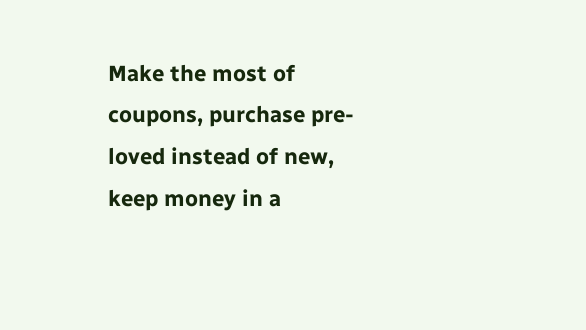Make the most of coupons, purchase pre-loved instead of new, keep money in a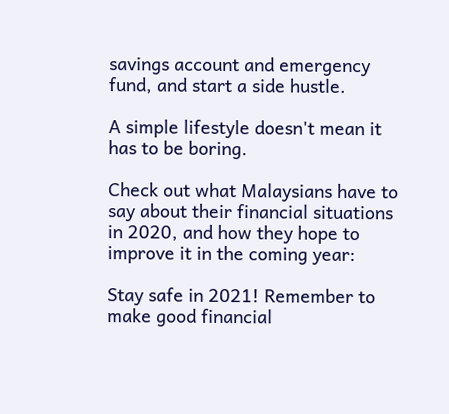savings account and emergency fund, and start a side hustle.

A simple lifestyle doesn't mean it has to be boring.

Check out what Malaysians have to say about their financial situations in 2020, and how they hope to improve it in the coming year:

Stay safe in 2021! Remember to make good financial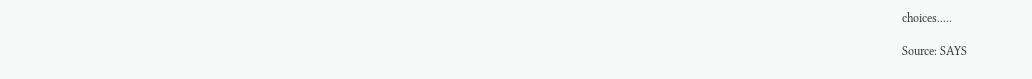choices.....

Source: SAYS